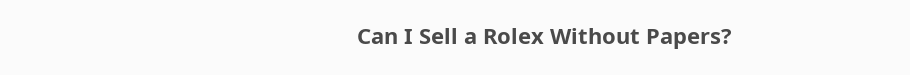Can I Sell a Rolex Without Papers?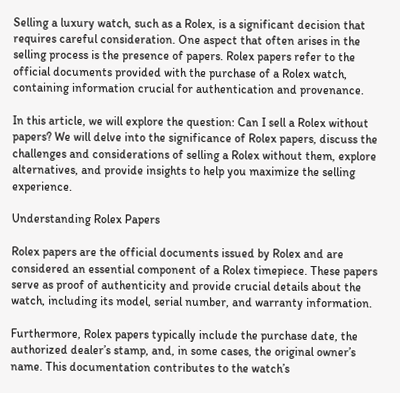Selling a luxury watch, such as a Rolex, is a significant decision that requires careful consideration. One aspect that often arises in the selling process is the presence of papers. Rolex papers refer to the official documents provided with the purchase of a Rolex watch, containing information crucial for authentication and provenance.

In this article, we will explore the question: Can I sell a Rolex without papers? We will delve into the significance of Rolex papers, discuss the challenges and considerations of selling a Rolex without them, explore alternatives, and provide insights to help you maximize the selling experience.

Understanding Rolex Papers

Rolex papers are the official documents issued by Rolex and are considered an essential component of a Rolex timepiece. These papers serve as proof of authenticity and provide crucial details about the watch, including its model, serial number, and warranty information.

Furthermore, Rolex papers typically include the purchase date, the authorized dealer’s stamp, and, in some cases, the original owner’s name. This documentation contributes to the watch’s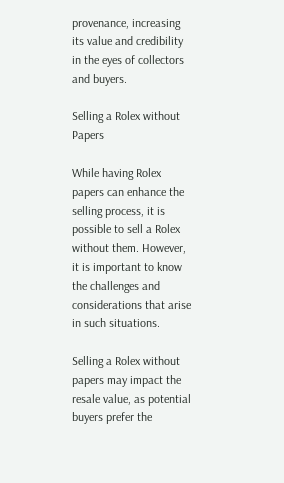provenance, increasing its value and credibility in the eyes of collectors and buyers.

Selling a Rolex without Papers

While having Rolex papers can enhance the selling process, it is possible to sell a Rolex without them. However, it is important to know the challenges and considerations that arise in such situations.

Selling a Rolex without papers may impact the resale value, as potential buyers prefer the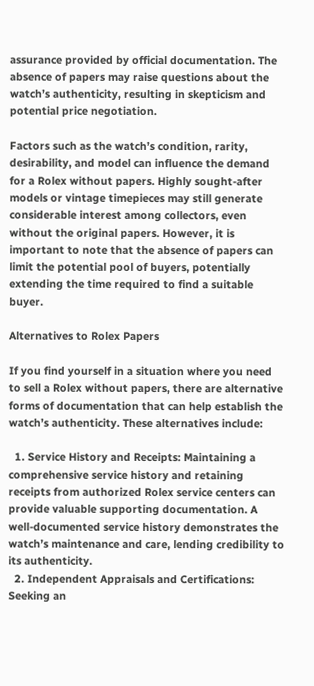assurance provided by official documentation. The absence of papers may raise questions about the watch’s authenticity, resulting in skepticism and potential price negotiation.

Factors such as the watch’s condition, rarity, desirability, and model can influence the demand for a Rolex without papers. Highly sought-after models or vintage timepieces may still generate considerable interest among collectors, even without the original papers. However, it is important to note that the absence of papers can limit the potential pool of buyers, potentially extending the time required to find a suitable buyer.

Alternatives to Rolex Papers

If you find yourself in a situation where you need to sell a Rolex without papers, there are alternative forms of documentation that can help establish the watch’s authenticity. These alternatives include:

  1. Service History and Receipts: Maintaining a comprehensive service history and retaining receipts from authorized Rolex service centers can provide valuable supporting documentation. A well-documented service history demonstrates the watch’s maintenance and care, lending credibility to its authenticity.
  2. Independent Appraisals and Certifications: Seeking an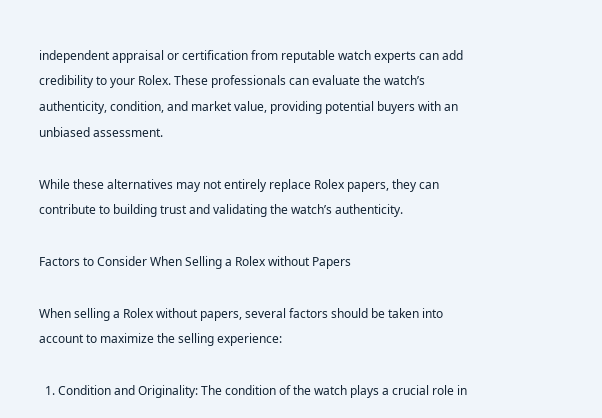independent appraisal or certification from reputable watch experts can add credibility to your Rolex. These professionals can evaluate the watch’s authenticity, condition, and market value, providing potential buyers with an unbiased assessment.

While these alternatives may not entirely replace Rolex papers, they can contribute to building trust and validating the watch’s authenticity.

Factors to Consider When Selling a Rolex without Papers

When selling a Rolex without papers, several factors should be taken into account to maximize the selling experience:

  1. Condition and Originality: The condition of the watch plays a crucial role in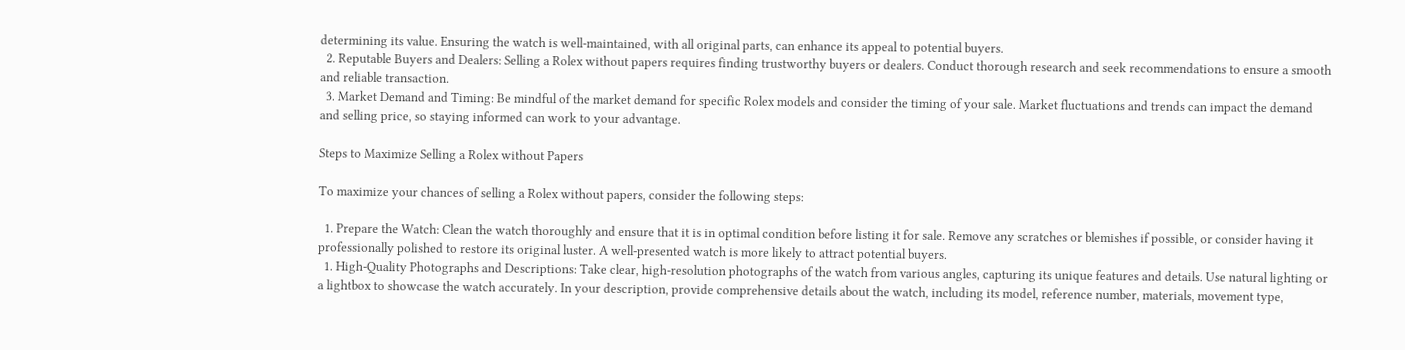determining its value. Ensuring the watch is well-maintained, with all original parts, can enhance its appeal to potential buyers.
  2. Reputable Buyers and Dealers: Selling a Rolex without papers requires finding trustworthy buyers or dealers. Conduct thorough research and seek recommendations to ensure a smooth and reliable transaction.
  3. Market Demand and Timing: Be mindful of the market demand for specific Rolex models and consider the timing of your sale. Market fluctuations and trends can impact the demand and selling price, so staying informed can work to your advantage.

Steps to Maximize Selling a Rolex without Papers

To maximize your chances of selling a Rolex without papers, consider the following steps:

  1. Prepare the Watch: Clean the watch thoroughly and ensure that it is in optimal condition before listing it for sale. Remove any scratches or blemishes if possible, or consider having it professionally polished to restore its original luster. A well-presented watch is more likely to attract potential buyers.
  1. High-Quality Photographs and Descriptions: Take clear, high-resolution photographs of the watch from various angles, capturing its unique features and details. Use natural lighting or a lightbox to showcase the watch accurately. In your description, provide comprehensive details about the watch, including its model, reference number, materials, movement type,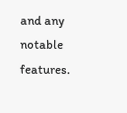and any notable features.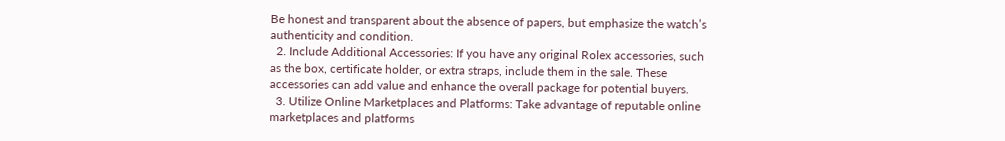Be honest and transparent about the absence of papers, but emphasize the watch’s authenticity and condition.
  2. Include Additional Accessories: If you have any original Rolex accessories, such as the box, certificate holder, or extra straps, include them in the sale. These accessories can add value and enhance the overall package for potential buyers.
  3. Utilize Online Marketplaces and Platforms: Take advantage of reputable online marketplaces and platforms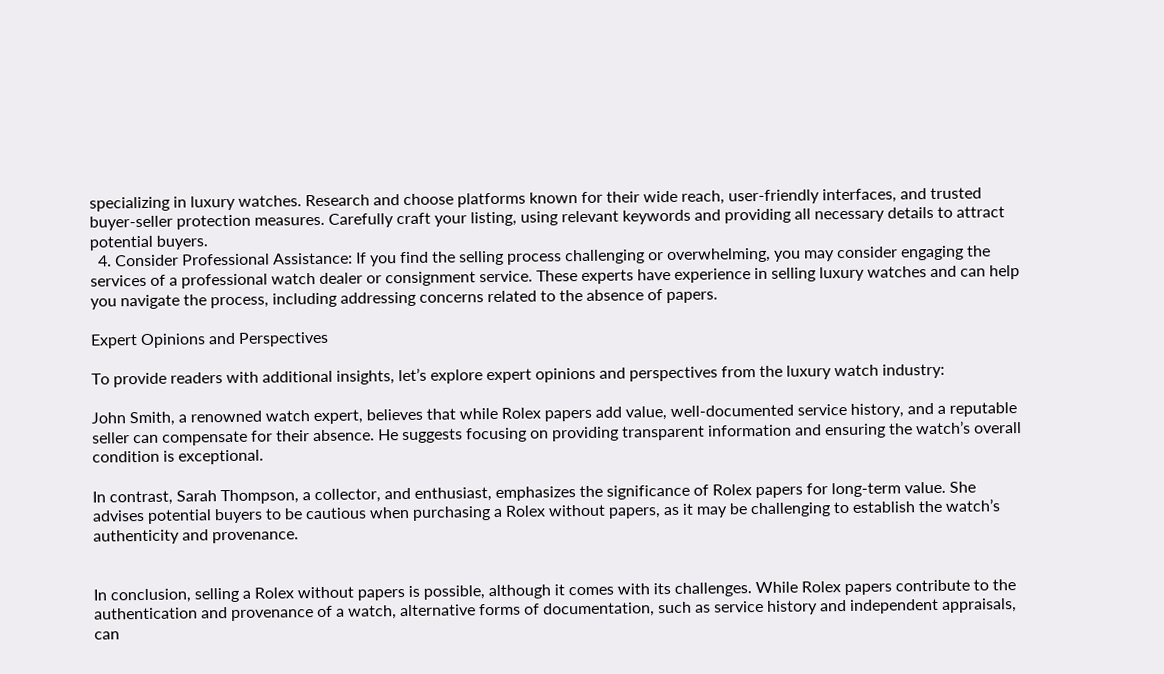specializing in luxury watches. Research and choose platforms known for their wide reach, user-friendly interfaces, and trusted buyer-seller protection measures. Carefully craft your listing, using relevant keywords and providing all necessary details to attract potential buyers.
  4. Consider Professional Assistance: If you find the selling process challenging or overwhelming, you may consider engaging the services of a professional watch dealer or consignment service. These experts have experience in selling luxury watches and can help you navigate the process, including addressing concerns related to the absence of papers.

Expert Opinions and Perspectives

To provide readers with additional insights, let’s explore expert opinions and perspectives from the luxury watch industry:

John Smith, a renowned watch expert, believes that while Rolex papers add value, well-documented service history, and a reputable seller can compensate for their absence. He suggests focusing on providing transparent information and ensuring the watch’s overall condition is exceptional.

In contrast, Sarah Thompson, a collector, and enthusiast, emphasizes the significance of Rolex papers for long-term value. She advises potential buyers to be cautious when purchasing a Rolex without papers, as it may be challenging to establish the watch’s authenticity and provenance.


In conclusion, selling a Rolex without papers is possible, although it comes with its challenges. While Rolex papers contribute to the authentication and provenance of a watch, alternative forms of documentation, such as service history and independent appraisals, can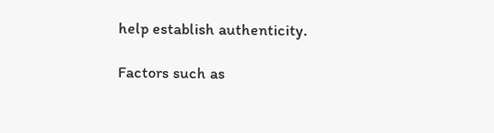help establish authenticity.

Factors such as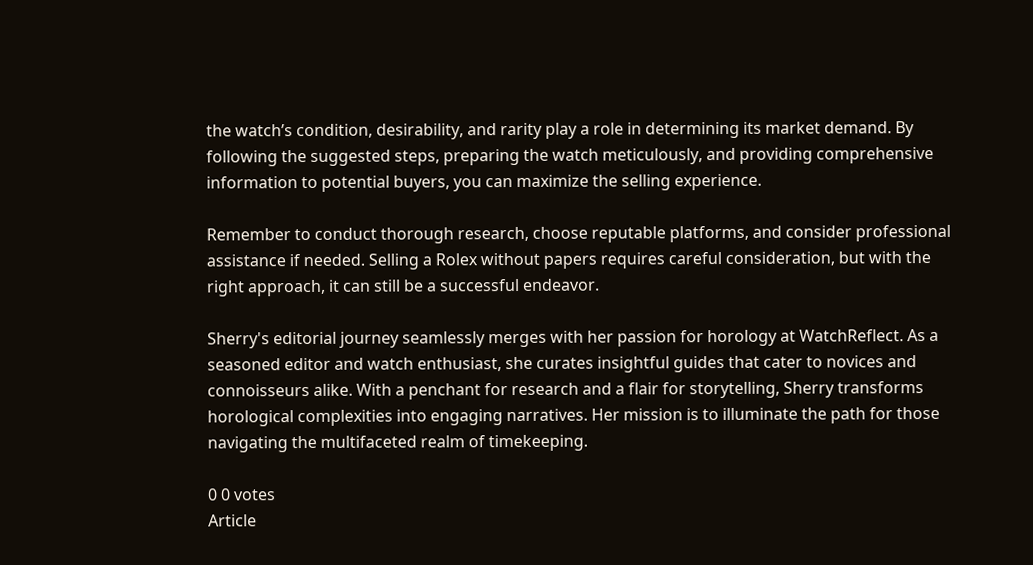the watch’s condition, desirability, and rarity play a role in determining its market demand. By following the suggested steps, preparing the watch meticulously, and providing comprehensive information to potential buyers, you can maximize the selling experience.

Remember to conduct thorough research, choose reputable platforms, and consider professional assistance if needed. Selling a Rolex without papers requires careful consideration, but with the right approach, it can still be a successful endeavor.

Sherry's editorial journey seamlessly merges with her passion for horology at WatchReflect. As a seasoned editor and watch enthusiast, she curates insightful guides that cater to novices and connoisseurs alike. With a penchant for research and a flair for storytelling, Sherry transforms horological complexities into engaging narratives. Her mission is to illuminate the path for those navigating the multifaceted realm of timekeeping.

0 0 votes
Article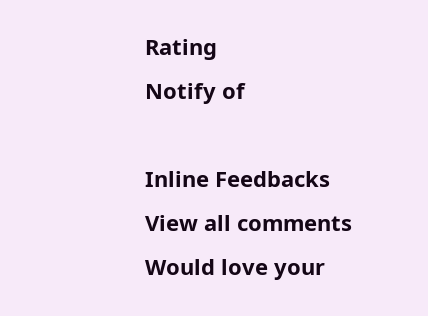Rating
Notify of

Inline Feedbacks
View all comments
Would love your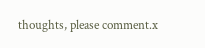thoughts, please comment.x